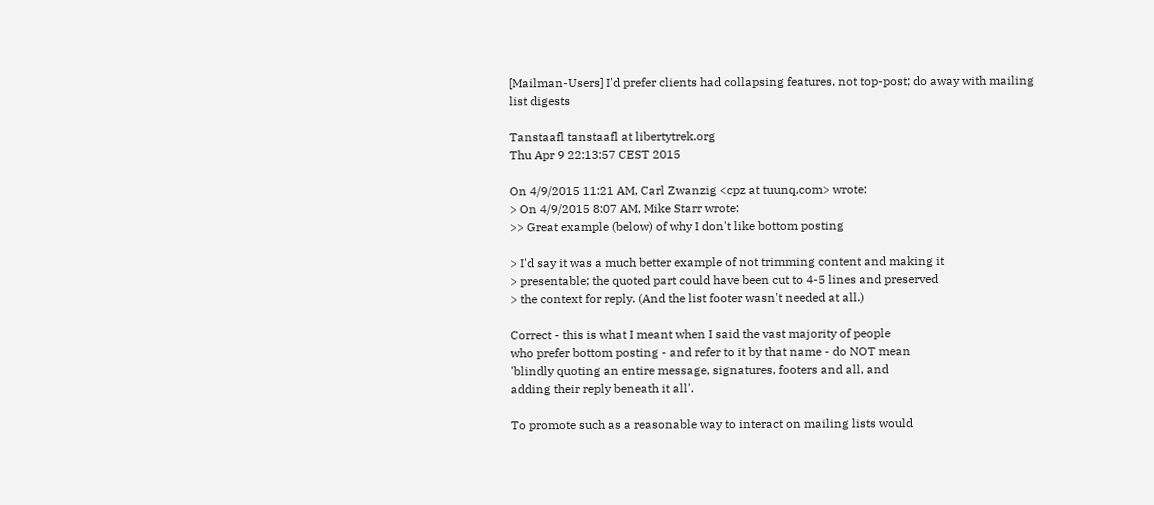[Mailman-Users] I'd prefer clients had collapsing features, not top-post; do away with mailing list digests

Tanstaafl tanstaafl at libertytrek.org
Thu Apr 9 22:13:57 CEST 2015

On 4/9/2015 11:21 AM, Carl Zwanzig <cpz at tuunq.com> wrote:
> On 4/9/2015 8:07 AM, Mike Starr wrote:
>> Great example (below) of why I don't like bottom posting

> I'd say it was a much better example of not trimming content and making it
> presentable; the quoted part could have been cut to 4-5 lines and preserved
> the context for reply. (And the list footer wasn't needed at all.)

Correct - this is what I meant when I said the vast majority of people
who prefer bottom posting - and refer to it by that name - do NOT mean
'blindly quoting an entire message, signatures, footers and all, and
adding their reply beneath it all'.

To promote such as a reasonable way to interact on mailing lists would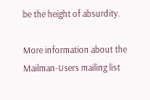be the height of absurdity.

More information about the Mailman-Users mailing list